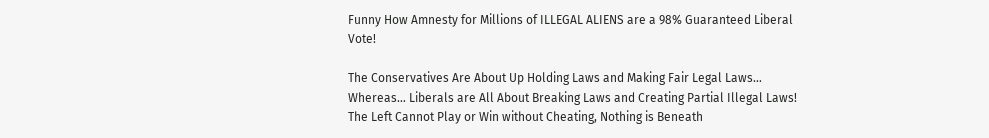Funny How Amnesty for Millions of ILLEGAL ALIENS are a 98% Guaranteed Liberal Vote!

The Conservatives Are About Up Holding Laws and Making Fair Legal Laws… Whereas… Liberals are All About Breaking Laws and Creating Partial Illegal Laws!
The Left Cannot Play or Win without Cheating, Nothing is Beneath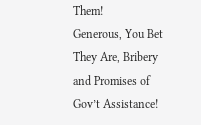Them!
Generous, You Bet They Are, Bribery and Promises of Gov’t Assistance!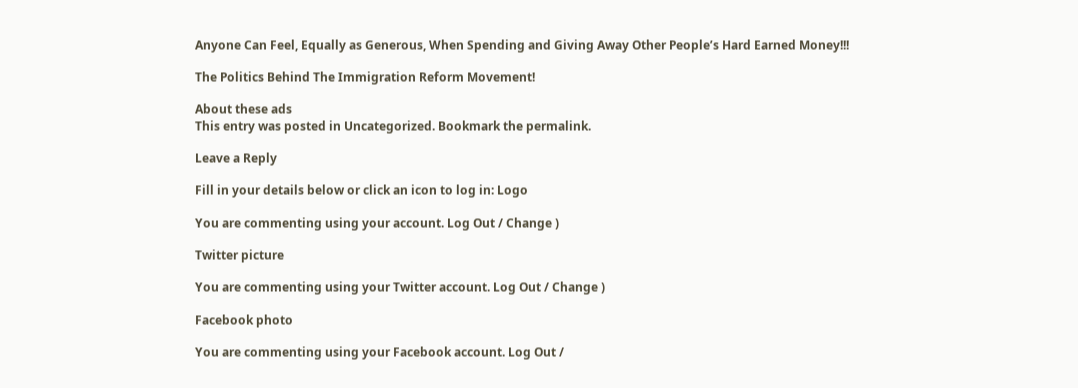Anyone Can Feel, Equally as Generous, When Spending and Giving Away Other People’s Hard Earned Money!!!

The Politics Behind The Immigration Reform Movement!

About these ads
This entry was posted in Uncategorized. Bookmark the permalink.

Leave a Reply

Fill in your details below or click an icon to log in: Logo

You are commenting using your account. Log Out / Change )

Twitter picture

You are commenting using your Twitter account. Log Out / Change )

Facebook photo

You are commenting using your Facebook account. Log Out /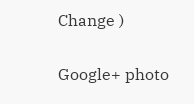Change )

Google+ photo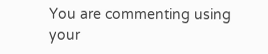You are commenting using your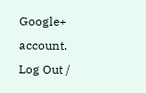Google+ account. Log Out /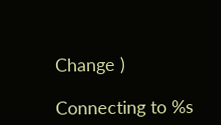Change )

Connecting to %s